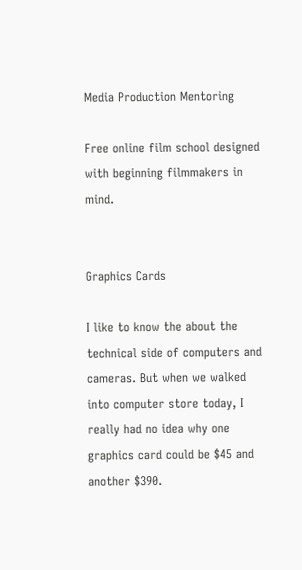Media Production Mentoring

Free online film school designed with beginning filmmakers in mind.


Graphics Cards

I like to know the about the technical side of computers and cameras. But when we walked into computer store today, I really had no idea why one graphics card could be $45 and another $390.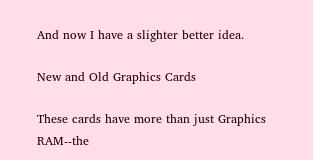And now I have a slighter better idea.

New and Old Graphics Cards

These cards have more than just Graphics RAM--the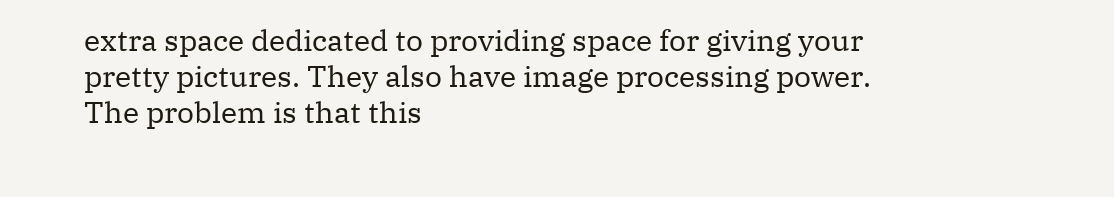extra space dedicated to providing space for giving your pretty pictures. They also have image processing power. The problem is that this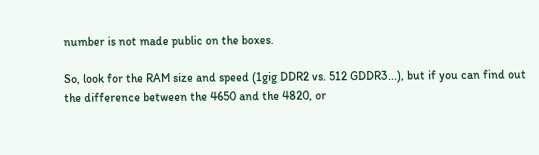number is not made public on the boxes.

So, look for the RAM size and speed (1gig DDR2 vs. 512 GDDR3...), but if you can find out the difference between the 4650 and the 4820, or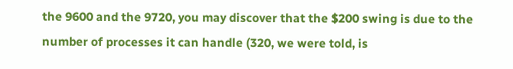the 9600 and the 9720, you may discover that the $200 swing is due to the number of processes it can handle (320, we were told, is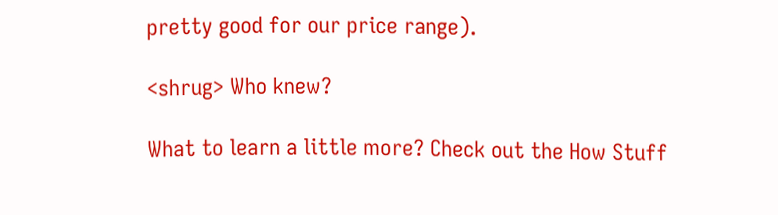pretty good for our price range).

<shrug> Who knew?

What to learn a little more? Check out the How Stuff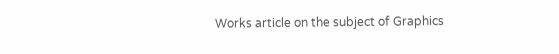Works article on the subject of Graphics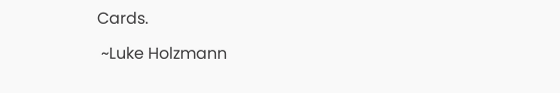Cards.

 ~Luke Holzmann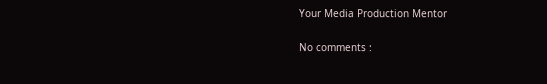Your Media Production Mentor

No comments :